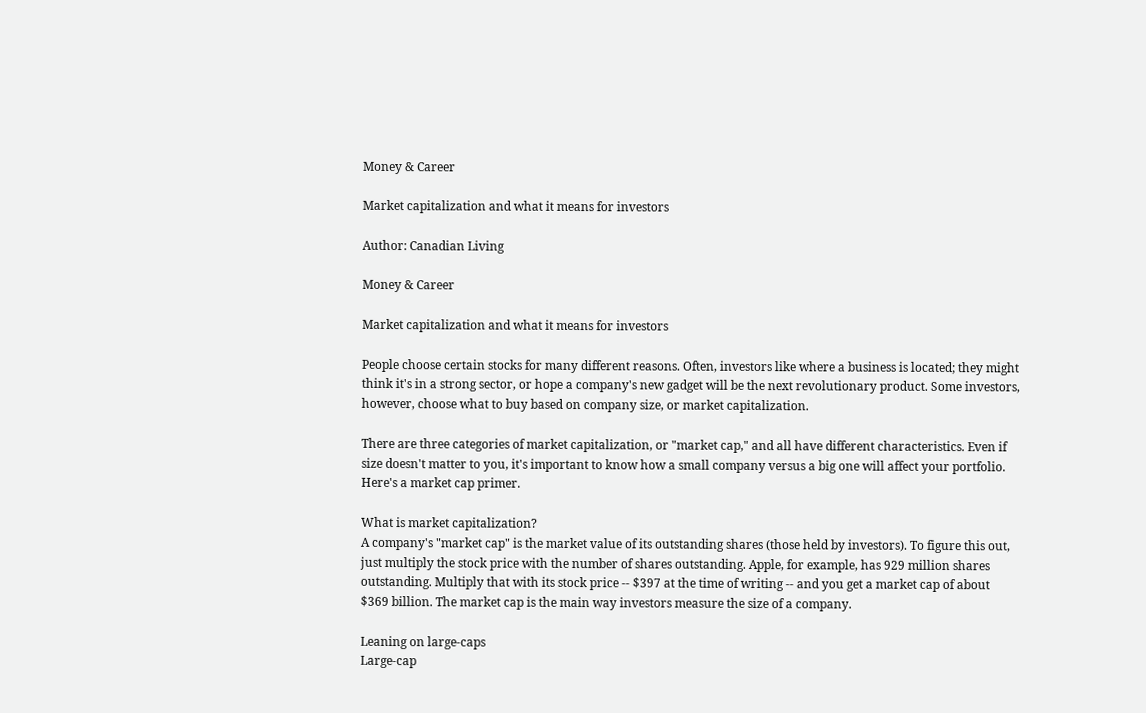Money & Career

Market capitalization and what it means for investors

Author: Canadian Living

Money & Career

Market capitalization and what it means for investors

People choose certain stocks for many different reasons. Often, investors like where a business is located; they might think it's in a strong sector, or hope a company's new gadget will be the next revolutionary product. Some investors, however, choose what to buy based on company size, or market capitalization.

There are three categories of market capitalization, or "market cap," and all have different characteristics. Even if size doesn't matter to you, it's important to know how a small company versus a big one will affect your portfolio. Here's a market cap primer.

What is market capitalization?
A company's "market cap" is the market value of its outstanding shares (those held by investors). To figure this out, just multiply the stock price with the number of shares outstanding. Apple, for example, has 929 million shares outstanding. Multiply that with its stock price -- $397 at the time of writing -- and you get a market cap of about $369 billion. The market cap is the main way investors measure the size of a company.

Leaning on large-caps
Large-cap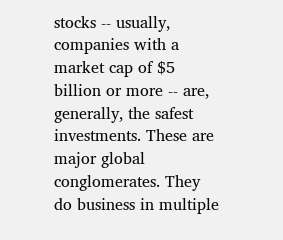stocks -- usually, companies with a market cap of $5 billion or more -- are, generally, the safest investments. These are major global conglomerates. They do business in multiple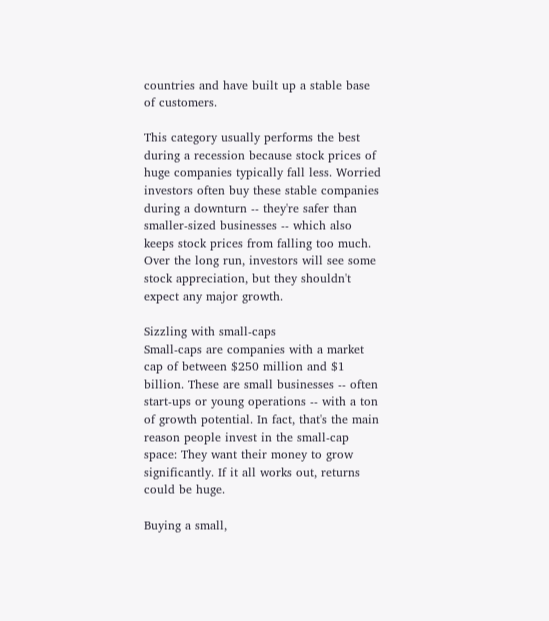countries and have built up a stable base of customers.

This category usually performs the best during a recession because stock prices of huge companies typically fall less. Worried investors often buy these stable companies during a downturn -- they're safer than smaller-sized businesses -- which also keeps stock prices from falling too much. Over the long run, investors will see some stock appreciation, but they shouldn't expect any major growth.

Sizzling with small-caps
Small-caps are companies with a market cap of between $250 million and $1 billion. These are small businesses -- often start-ups or young operations -- with a ton of growth potential. In fact, that's the main reason people invest in the small-cap space: They want their money to grow significantly. If it all works out, returns could be huge.

Buying a small,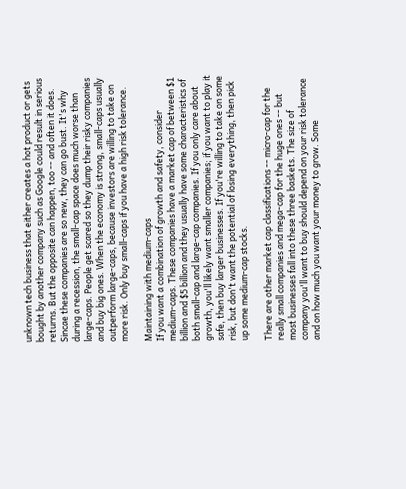unknown tech business that either creates a hot product or gets bought by another company such as Google could result in serious returns. But the opposite can happen, too -- and often it does. Sincae these companies are so new, they can go bust. It's why during a recession, the small-cap space does much worse than large-caps. People get scared so they dump their risky companies and buy big ones. When the economy is strong, small-caps usually outperform large-caps, because investors are willing to take on more risk. Only buy small-caps if you have a high risk tolerance.

Maintaining with medium-caps
If you want a combination of growth and safety, consider medium-caps. These companies have a market cap of between $1 billion and $5 billion and they usually have some characteristics of both small-cap and large-cap companies. If you only care about growth, you'll likely want smaller companies; if you want to play it safe, then buy larger businesses. If you're willing to take on some risk, but don't want the potential of losing everything, then pick up some medium-cap stocks.

There are other market cap classifications -- micro-cap for the really small companies and mega-cap for the huge ones -- but most businesses fall into these three baskets. The size of company you'll want to buy should depend on your risk tolerance and on how much you want your money to grow. Some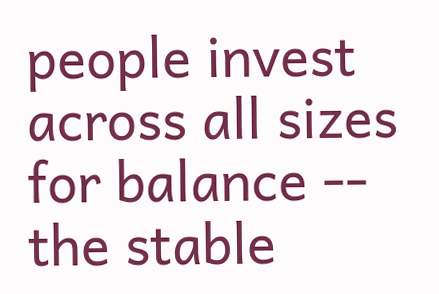people invest across all sizes for balance -- the stable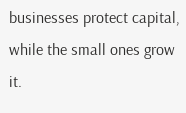businesses protect capital, while the small ones grow it.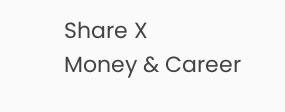Share X
Money & Career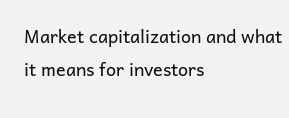Market capitalization and what it means for investors